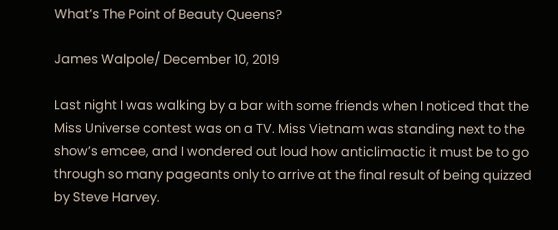What’s The Point of Beauty Queens?

James Walpole/ December 10, 2019

Last night I was walking by a bar with some friends when I noticed that the Miss Universe contest was on a TV. Miss Vietnam was standing next to the show’s emcee, and I wondered out loud how anticlimactic it must be to go through so many pageants only to arrive at the final result of being quizzed by Steve Harvey.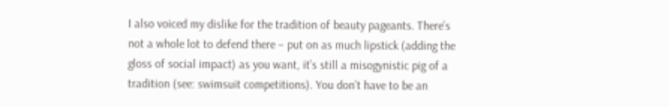I also voiced my dislike for the tradition of beauty pageants. There’s not a whole lot to defend there – put on as much lipstick (adding the gloss of social impact) as you want, it’s still a misogynistic pig of a tradition (see: swimsuit competitions). You don’t have to be an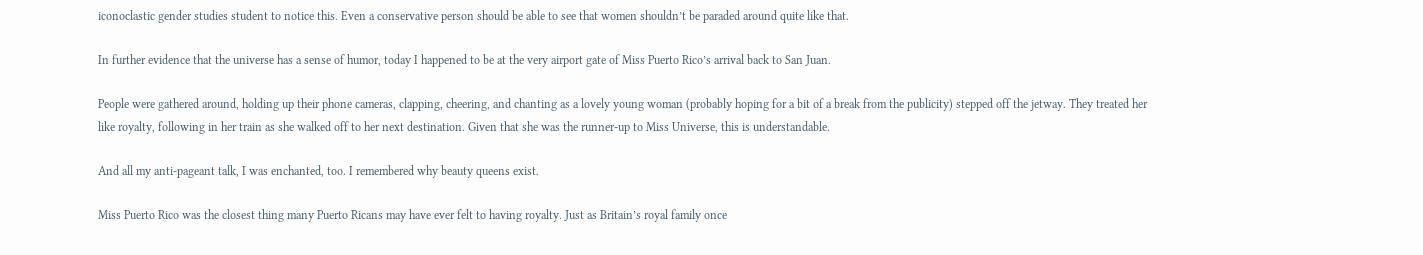iconoclastic gender studies student to notice this. Even a conservative person should be able to see that women shouldn’t be paraded around quite like that.

In further evidence that the universe has a sense of humor, today I happened to be at the very airport gate of Miss Puerto Rico’s arrival back to San Juan.

People were gathered around, holding up their phone cameras, clapping, cheering, and chanting as a lovely young woman (probably hoping for a bit of a break from the publicity) stepped off the jetway. They treated her like royalty, following in her train as she walked off to her next destination. Given that she was the runner-up to Miss Universe, this is understandable.

And all my anti-pageant talk, I was enchanted, too. I remembered why beauty queens exist.

Miss Puerto Rico was the closest thing many Puerto Ricans may have ever felt to having royalty. Just as Britain’s royal family once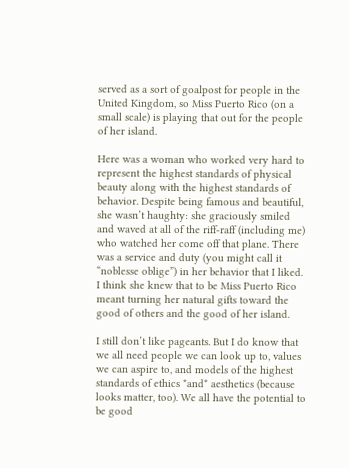served as a sort of goalpost for people in the United Kingdom, so Miss Puerto Rico (on a small scale) is playing that out for the people of her island.

Here was a woman who worked very hard to represent the highest standards of physical beauty along with the highest standards of behavior. Despite being famous and beautiful, she wasn’t haughty: she graciously smiled and waved at all of the riff-raff (including me) who watched her come off that plane. There was a service and duty (you might call it “noblesse oblige”) in her behavior that I liked. I think she knew that to be Miss Puerto Rico meant turning her natural gifts toward the good of others and the good of her island.

I still don’t like pageants. But I do know that we all need people we can look up to, values we can aspire to, and models of the highest standards of ethics *and* aesthetics (because looks matter, too). We all have the potential to be good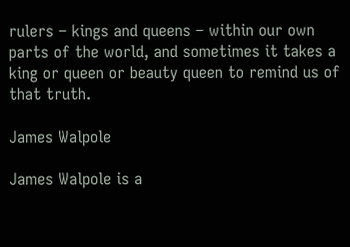rulers – kings and queens – within our own parts of the world, and sometimes it takes a king or queen or beauty queen to remind us of that truth.

James Walpole

James Walpole is a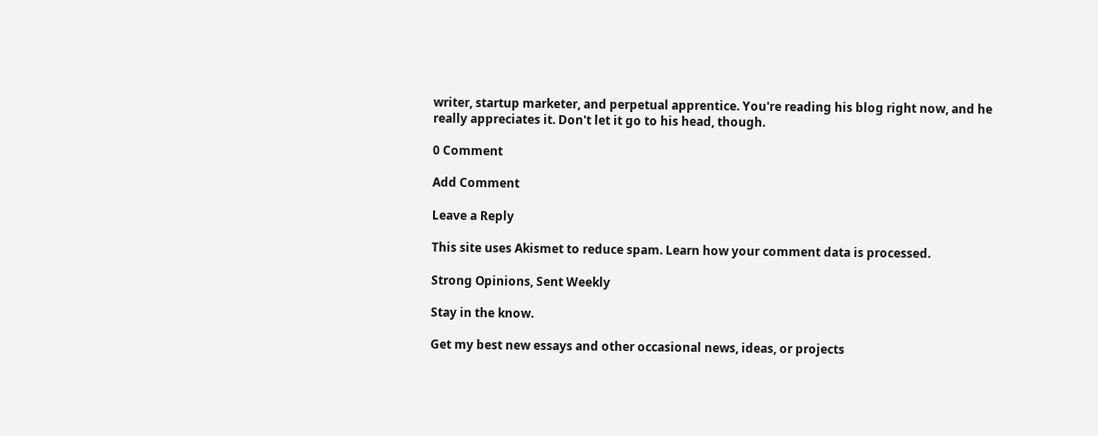writer, startup marketer, and perpetual apprentice. You're reading his blog right now, and he really appreciates it. Don't let it go to his head, though.

0 Comment

Add Comment

Leave a Reply

This site uses Akismet to reduce spam. Learn how your comment data is processed.

Strong Opinions, Sent Weekly

Stay in the know.

Get my best new essays and other occasional news, ideas, or projects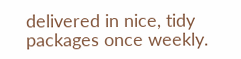delivered in nice, tidy packages once weekly.